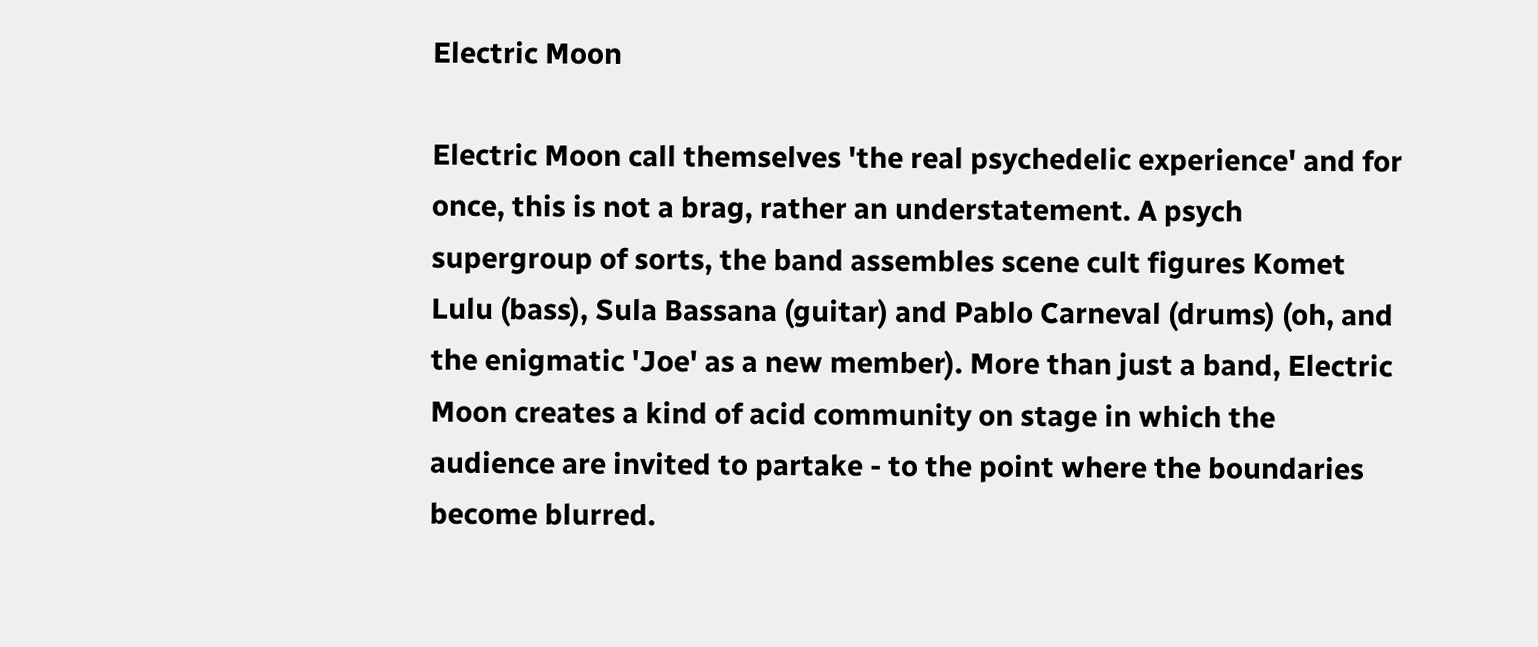Electric Moon

Electric Moon call themselves 'the real psychedelic experience' and for once, this is not a brag, rather an understatement. A psych supergroup of sorts, the band assembles scene cult figures Komet Lulu (bass), Sula Bassana (guitar) and Pablo Carneval (drums) (oh, and the enigmatic 'Joe' as a new member). More than just a band, Electric Moon creates a kind of acid community on stage in which the audience are invited to partake - to the point where the boundaries become blurred.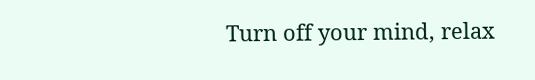Turn off your mind, relax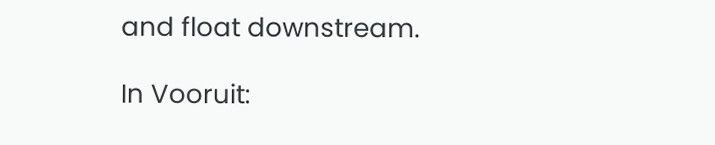and float downstream.

In Vooruit: